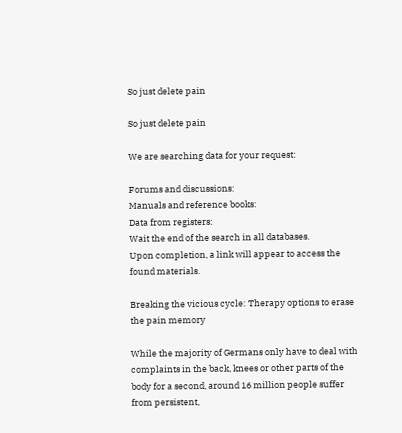So just delete pain

So just delete pain

We are searching data for your request:

Forums and discussions:
Manuals and reference books:
Data from registers:
Wait the end of the search in all databases.
Upon completion, a link will appear to access the found materials.

Breaking the vicious cycle: Therapy options to erase the pain memory

While the majority of Germans only have to deal with complaints in the back, knees or other parts of the body for a second, around 16 million people suffer from persistent,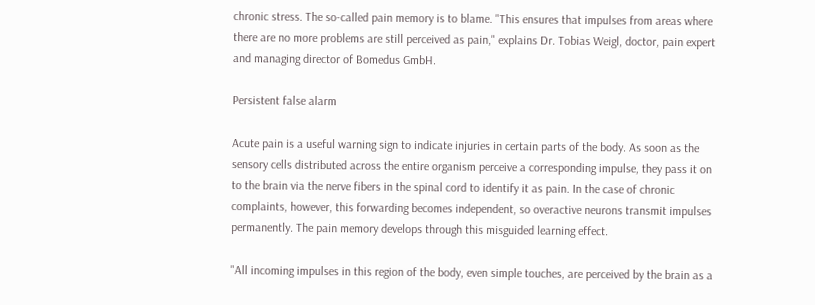chronic stress. The so-called pain memory is to blame. "This ensures that impulses from areas where there are no more problems are still perceived as pain," explains Dr. Tobias Weigl, doctor, pain expert and managing director of Bomedus GmbH.

Persistent false alarm

Acute pain is a useful warning sign to indicate injuries in certain parts of the body. As soon as the sensory cells distributed across the entire organism perceive a corresponding impulse, they pass it on to the brain via the nerve fibers in the spinal cord to identify it as pain. In the case of chronic complaints, however, this forwarding becomes independent, so overactive neurons transmit impulses permanently. The pain memory develops through this misguided learning effect.

"All incoming impulses in this region of the body, even simple touches, are perceived by the brain as a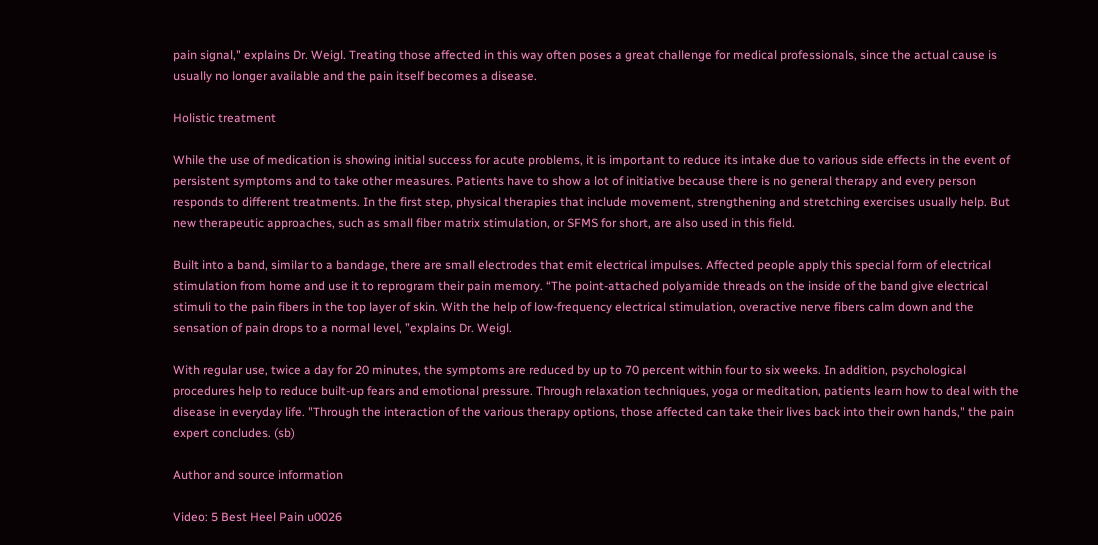pain signal," explains Dr. Weigl. Treating those affected in this way often poses a great challenge for medical professionals, since the actual cause is usually no longer available and the pain itself becomes a disease.

Holistic treatment

While the use of medication is showing initial success for acute problems, it is important to reduce its intake due to various side effects in the event of persistent symptoms and to take other measures. Patients have to show a lot of initiative because there is no general therapy and every person responds to different treatments. In the first step, physical therapies that include movement, strengthening and stretching exercises usually help. But new therapeutic approaches, such as small fiber matrix stimulation, or SFMS for short, are also used in this field.

Built into a band, similar to a bandage, there are small electrodes that emit electrical impulses. Affected people apply this special form of electrical stimulation from home and use it to reprogram their pain memory. “The point-attached polyamide threads on the inside of the band give electrical stimuli to the pain fibers in the top layer of skin. With the help of low-frequency electrical stimulation, overactive nerve fibers calm down and the sensation of pain drops to a normal level, ”explains Dr. Weigl.

With regular use, twice a day for 20 minutes, the symptoms are reduced by up to 70 percent within four to six weeks. In addition, psychological procedures help to reduce built-up fears and emotional pressure. Through relaxation techniques, yoga or meditation, patients learn how to deal with the disease in everyday life. "Through the interaction of the various therapy options, those affected can take their lives back into their own hands," the pain expert concludes. (sb)

Author and source information

Video: 5 Best Heel Pain u0026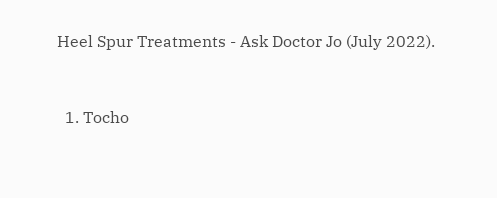Heel Spur Treatments - Ask Doctor Jo (July 2022).


  1. Tocho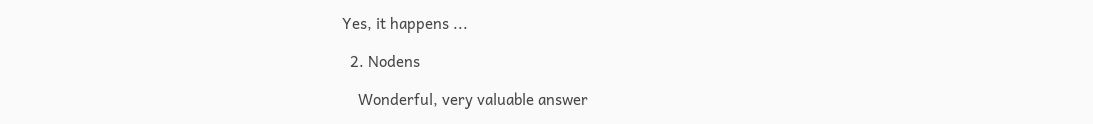Yes, it happens ...

  2. Nodens

    Wonderful, very valuable answer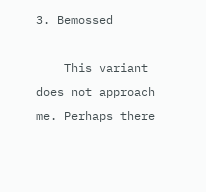3. Bemossed

    This variant does not approach me. Perhaps there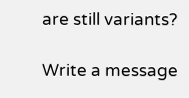are still variants?

Write a message